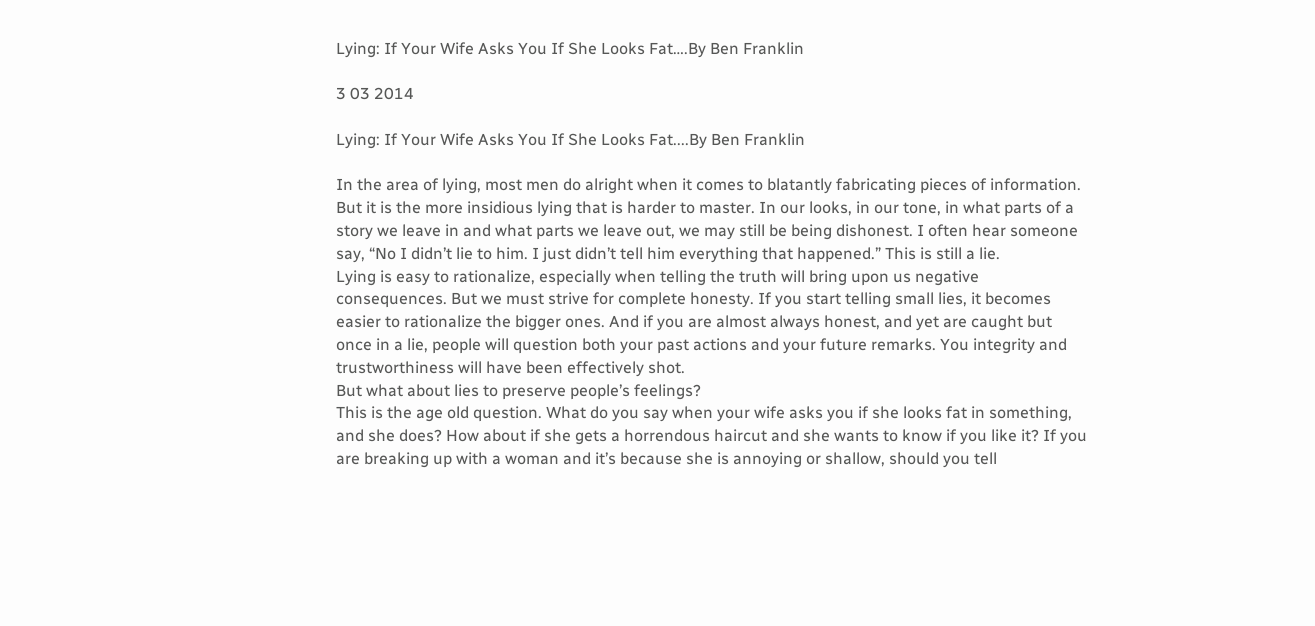Lying: If Your Wife Asks You If She Looks Fat….By Ben Franklin

3 03 2014

Lying: If Your Wife Asks You If She Looks Fat....By Ben Franklin

In the area of lying, most men do alright when it comes to blatantly fabricating pieces of information. But it is the more insidious lying that is harder to master. In our looks, in our tone, in what parts of a story we leave in and what parts we leave out, we may still be being dishonest. I often hear someone say, “No I didn’t lie to him. I just didn’t tell him everything that happened.” This is still a lie.
Lying is easy to rationalize, especially when telling the truth will bring upon us negative consequences. But we must strive for complete honesty. If you start telling small lies, it becomes easier to rationalize the bigger ones. And if you are almost always honest, and yet are caught but once in a lie, people will question both your past actions and your future remarks. You integrity and trustworthiness will have been effectively shot.
But what about lies to preserve people’s feelings?
This is the age old question. What do you say when your wife asks you if she looks fat in something, and she does? How about if she gets a horrendous haircut and she wants to know if you like it? If you are breaking up with a woman and it’s because she is annoying or shallow, should you tell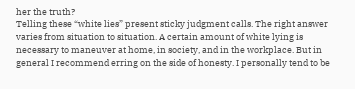her the truth?
Telling these “white lies” present sticky judgment calls. The right answer varies from situation to situation. A certain amount of white lying is necessary to maneuver at home, in society, and in the workplace. But in general I recommend erring on the side of honesty. I personally tend to be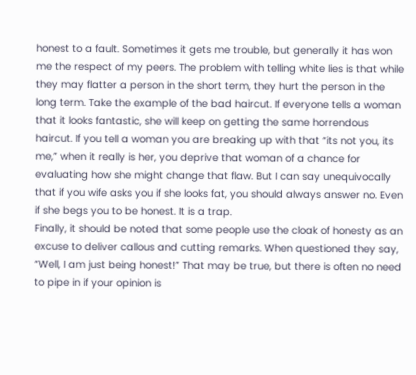honest to a fault. Sometimes it gets me trouble, but generally it has won me the respect of my peers. The problem with telling white lies is that while they may flatter a person in the short term, they hurt the person in the long term. Take the example of the bad haircut. If everyone tells a woman that it looks fantastic, she will keep on getting the same horrendous haircut. If you tell a woman you are breaking up with that “its not you, its me,” when it really is her, you deprive that woman of a chance for evaluating how she might change that flaw. But I can say unequivocally that if you wife asks you if she looks fat, you should always answer no. Even if she begs you to be honest. It is a trap.
Finally, it should be noted that some people use the cloak of honesty as an excuse to deliver callous and cutting remarks. When questioned they say, “Well, I am just being honest!” That may be true, but there is often no need to pipe in if your opinion is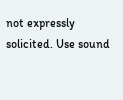not expressly solicited. Use sound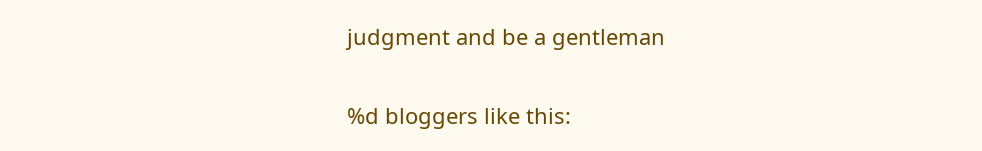judgment and be a gentleman

%d bloggers like this: